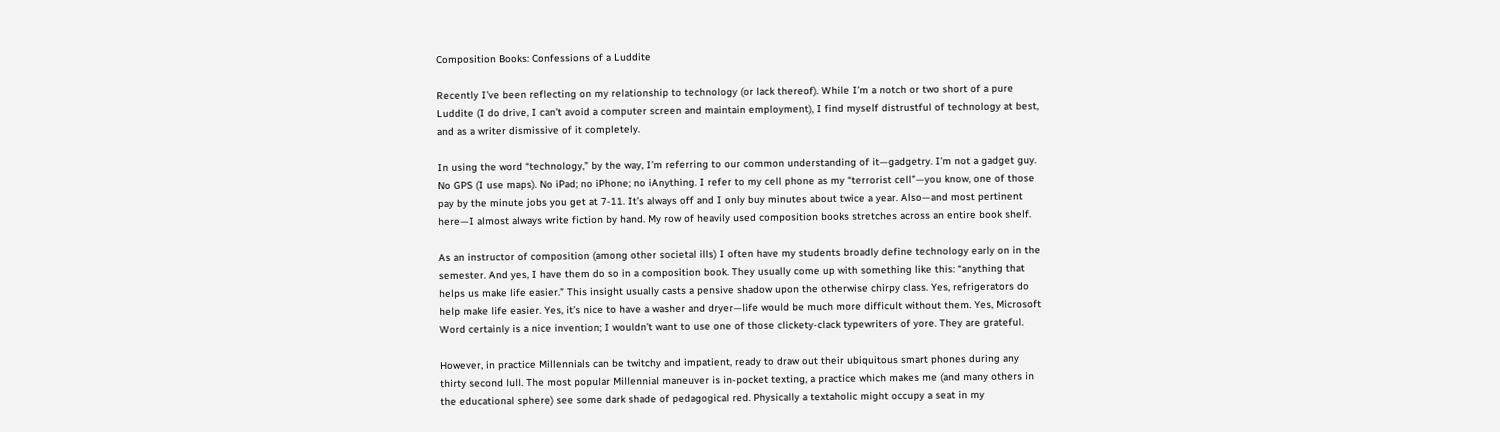Composition Books: Confessions of a Luddite

Recently I’ve been reflecting on my relationship to technology (or lack thereof). While I’m a notch or two short of a pure Luddite (I do drive, I can’t avoid a computer screen and maintain employment), I find myself distrustful of technology at best, and as a writer dismissive of it completely.

In using the word “technology,” by the way, I’m referring to our common understanding of it—gadgetry. I’m not a gadget guy. No GPS (I use maps). No iPad; no iPhone; no iAnything. I refer to my cell phone as my “terrorist cell”—you know, one of those pay by the minute jobs you get at 7-11. It’s always off and I only buy minutes about twice a year. Also—and most pertinent here—I almost always write fiction by hand. My row of heavily used composition books stretches across an entire book shelf.

As an instructor of composition (among other societal ills) I often have my students broadly define technology early on in the semester. And yes, I have them do so in a composition book. They usually come up with something like this: “anything that helps us make life easier.” This insight usually casts a pensive shadow upon the otherwise chirpy class. Yes, refrigerators do help make life easier. Yes, it’s nice to have a washer and dryer—life would be much more difficult without them. Yes, Microsoft Word certainly is a nice invention; I wouldn’t want to use one of those clickety-clack typewriters of yore. They are grateful.

However, in practice Millennials can be twitchy and impatient, ready to draw out their ubiquitous smart phones during any thirty second lull. The most popular Millennial maneuver is in-pocket texting, a practice which makes me (and many others in the educational sphere) see some dark shade of pedagogical red. Physically a textaholic might occupy a seat in my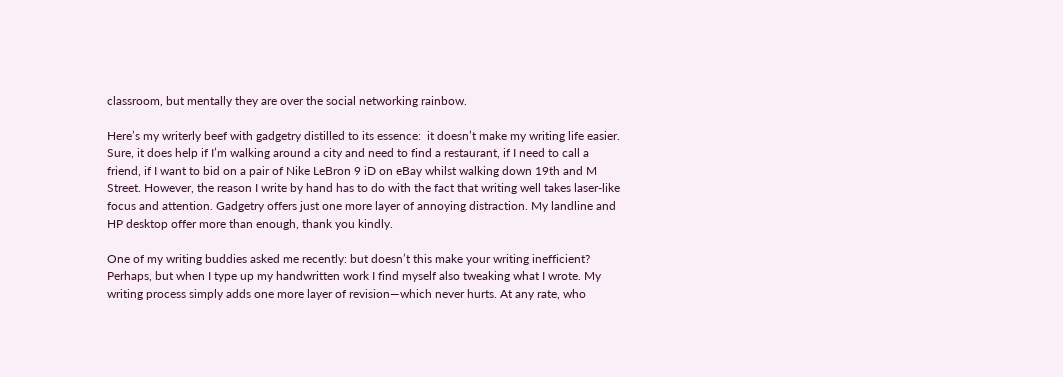classroom, but mentally they are over the social networking rainbow.

Here’s my writerly beef with gadgetry distilled to its essence:  it doesn’t make my writing life easier. Sure, it does help if I’m walking around a city and need to find a restaurant, if I need to call a friend, if I want to bid on a pair of Nike LeBron 9 iD on eBay whilst walking down 19th and M Street. However, the reason I write by hand has to do with the fact that writing well takes laser-like focus and attention. Gadgetry offers just one more layer of annoying distraction. My landline and HP desktop offer more than enough, thank you kindly.

One of my writing buddies asked me recently: but doesn’t this make your writing inefficient? Perhaps, but when I type up my handwritten work I find myself also tweaking what I wrote. My writing process simply adds one more layer of revision—which never hurts. At any rate, who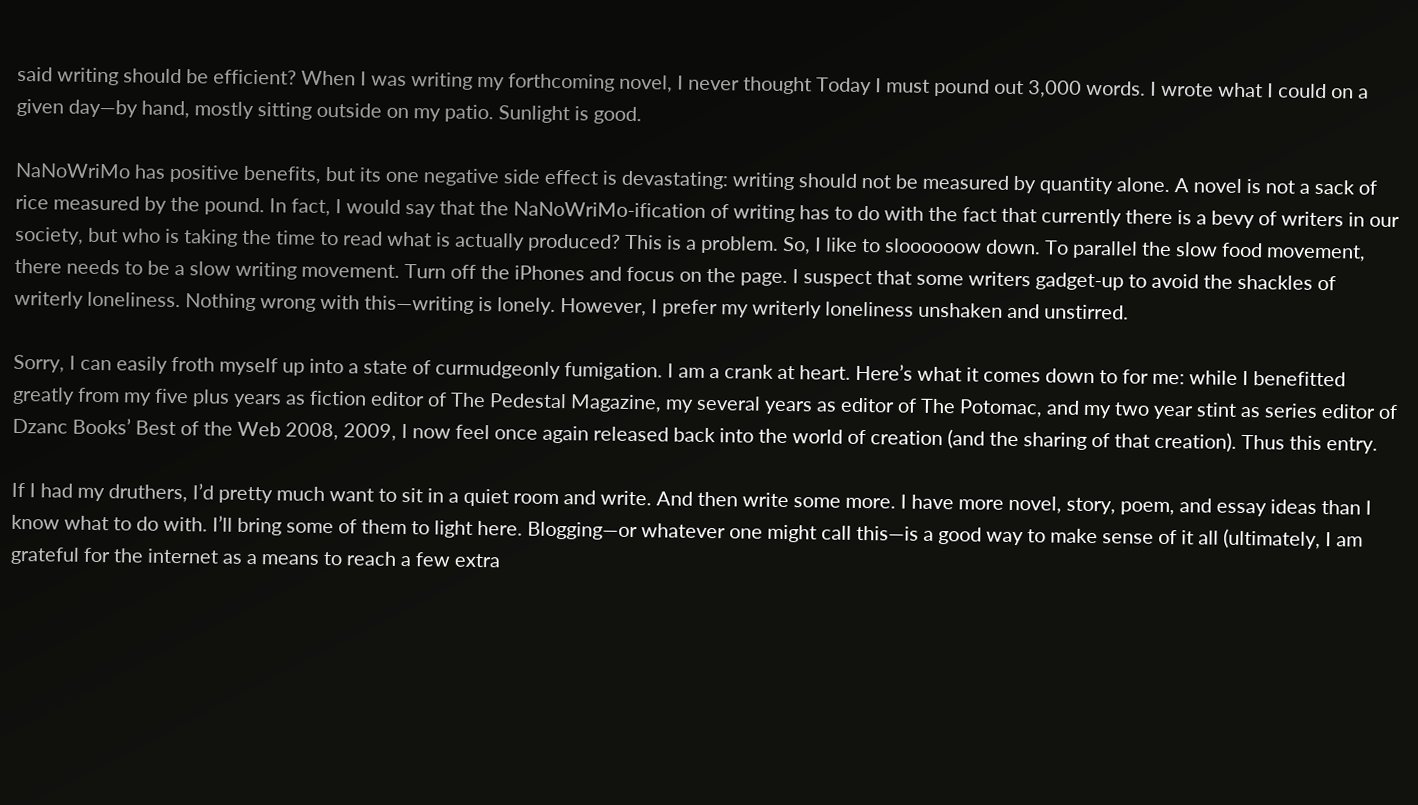said writing should be efficient? When I was writing my forthcoming novel, I never thought Today I must pound out 3,000 words. I wrote what I could on a given day—by hand, mostly sitting outside on my patio. Sunlight is good.

NaNoWriMo has positive benefits, but its one negative side effect is devastating: writing should not be measured by quantity alone. A novel is not a sack of rice measured by the pound. In fact, I would say that the NaNoWriMo-ification of writing has to do with the fact that currently there is a bevy of writers in our society, but who is taking the time to read what is actually produced? This is a problem. So, I like to sloooooow down. To parallel the slow food movement, there needs to be a slow writing movement. Turn off the iPhones and focus on the page. I suspect that some writers gadget-up to avoid the shackles of writerly loneliness. Nothing wrong with this—writing is lonely. However, I prefer my writerly loneliness unshaken and unstirred.

Sorry, I can easily froth myself up into a state of curmudgeonly fumigation. I am a crank at heart. Here’s what it comes down to for me: while I benefitted greatly from my five plus years as fiction editor of The Pedestal Magazine, my several years as editor of The Potomac, and my two year stint as series editor of Dzanc Books’ Best of the Web 2008, 2009, I now feel once again released back into the world of creation (and the sharing of that creation). Thus this entry.

If I had my druthers, I’d pretty much want to sit in a quiet room and write. And then write some more. I have more novel, story, poem, and essay ideas than I know what to do with. I’ll bring some of them to light here. Blogging—or whatever one might call this—is a good way to make sense of it all (ultimately, I am grateful for the internet as a means to reach a few extra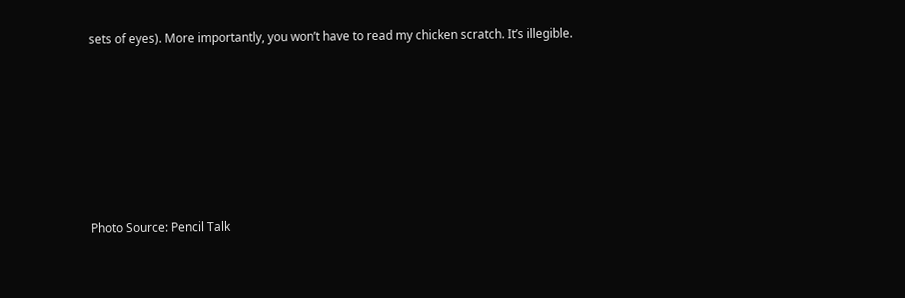sets of eyes). More importantly, you won’t have to read my chicken scratch. It’s illegible.








Photo Source: Pencil Talk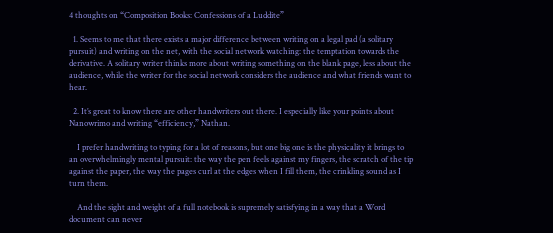4 thoughts on “Composition Books: Confessions of a Luddite”

  1. Seems to me that there exists a major difference between writing on a legal pad (a solitary pursuit) and writing on the net, with the social network watching: the temptation towards the derivative. A solitary writer thinks more about writing something on the blank page, less about the audience, while the writer for the social network considers the audience and what friends want to hear.

  2. It’s great to know there are other handwriters out there. I especially like your points about Nanowrimo and writing “efficiency,” Nathan.

    I prefer handwriting to typing for a lot of reasons, but one big one is the physicality it brings to an overwhelmingly mental pursuit: the way the pen feels against my fingers, the scratch of the tip against the paper, the way the pages curl at the edges when I fill them, the crinkling sound as I turn them.

    And the sight and weight of a full notebook is supremely satisfying in a way that a Word document can never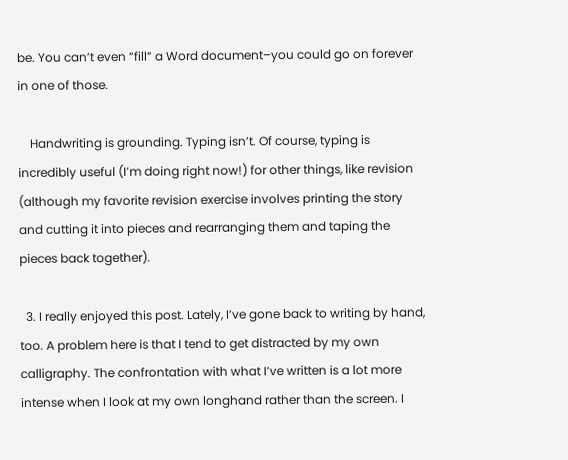be. You can’t even “fill” a Word document–you could go on forever in one of those.

    Handwriting is grounding. Typing isn’t. Of course, typing is incredibly useful (I’m doing right now!) for other things, like revision (although my favorite revision exercise involves printing the story and cutting it into pieces and rearranging them and taping the pieces back together).

  3. I really enjoyed this post. Lately, I’ve gone back to writing by hand, too. A problem here is that I tend to get distracted by my own calligraphy. The confrontation with what I’ve written is a lot more intense when I look at my own longhand rather than the screen. I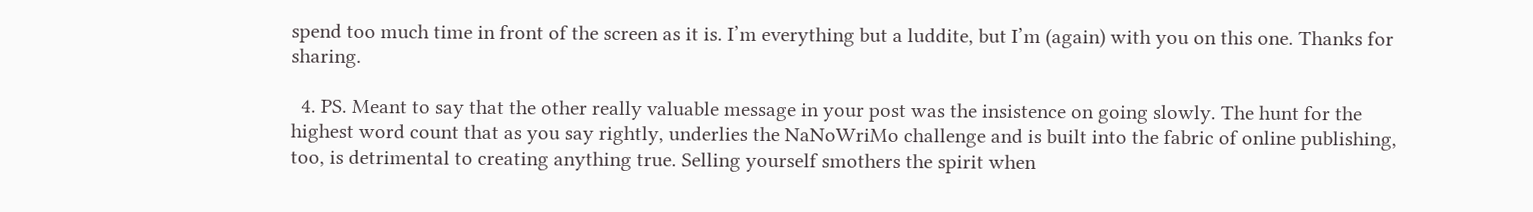spend too much time in front of the screen as it is. I’m everything but a luddite, but I’m (again) with you on this one. Thanks for sharing.

  4. PS. Meant to say that the other really valuable message in your post was the insistence on going slowly. The hunt for the highest word count that as you say rightly, underlies the NaNoWriMo challenge and is built into the fabric of online publishing, too, is detrimental to creating anything true. Selling yourself smothers the spirit when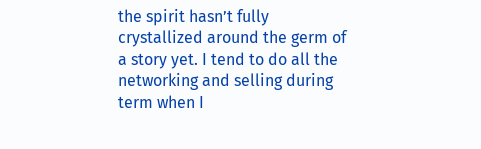the spirit hasn’t fully crystallized around the germ of a story yet. I tend to do all the networking and selling during term when I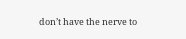don’t have the nerve to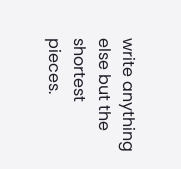write anything else but the shortest pieces.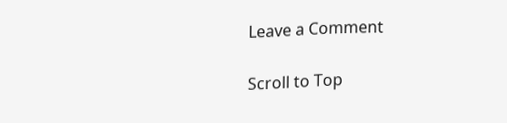Leave a Comment

Scroll to Top